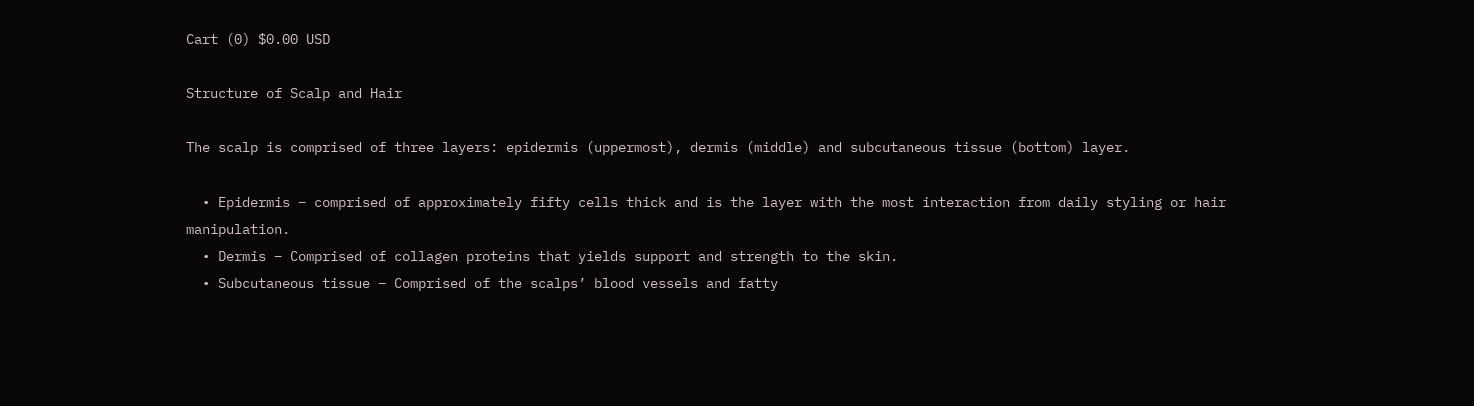Cart (0) $0.00 USD

Structure of Scalp and Hair

The scalp is comprised of three layers: epidermis (uppermost), dermis (middle) and subcutaneous tissue (bottom) layer.

  • Epidermis – comprised of approximately fifty cells thick and is the layer with the most interaction from daily styling or hair manipulation.
  • Dermis – Comprised of collagen proteins that yields support and strength to the skin.
  • Subcutaneous tissue – Comprised of the scalps’ blood vessels and fatty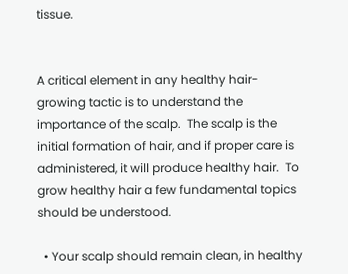tissue.


A critical element in any healthy hair-growing tactic is to understand the importance of the scalp.  The scalp is the initial formation of hair, and if proper care is administered, it will produce healthy hair.  To grow healthy hair a few fundamental topics should be understood.

  • Your scalp should remain clean, in healthy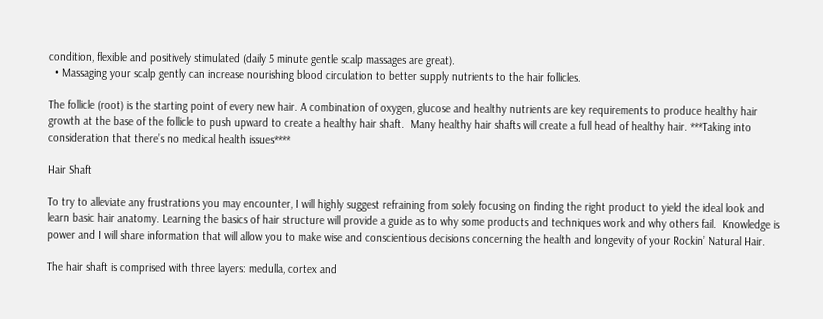condition, flexible and positively stimulated (daily 5 minute gentle scalp massages are great).
  • Massaging your scalp gently can increase nourishing blood circulation to better supply nutrients to the hair follicles.

The follicle (root) is the starting point of every new hair. A combination of oxygen, glucose and healthy nutrients are key requirements to produce healthy hair growth at the base of the follicle to push upward to create a healthy hair shaft.  Many healthy hair shafts will create a full head of healthy hair. ***Taking into consideration that there’s no medical health issues****

Hair Shaft

To try to alleviate any frustrations you may encounter, I will highly suggest refraining from solely focusing on finding the right product to yield the ideal look and learn basic hair anatomy. Learning the basics of hair structure will provide a guide as to why some products and techniques work and why others fail.  Knowledge is power and I will share information that will allow you to make wise and conscientious decisions concerning the health and longevity of your Rockin’ Natural Hair.

The hair shaft is comprised with three layers: medulla, cortex and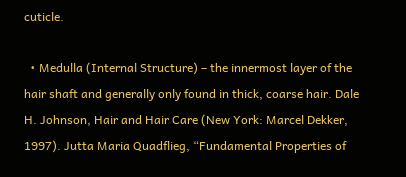cuticle.

  • Medulla (Internal Structure) – the innermost layer of the hair shaft and generally only found in thick, coarse hair. Dale H. Johnson, Hair and Hair Care (New York: Marcel Dekker, 1997). Jutta Maria Quadflieg, “Fundamental Properties of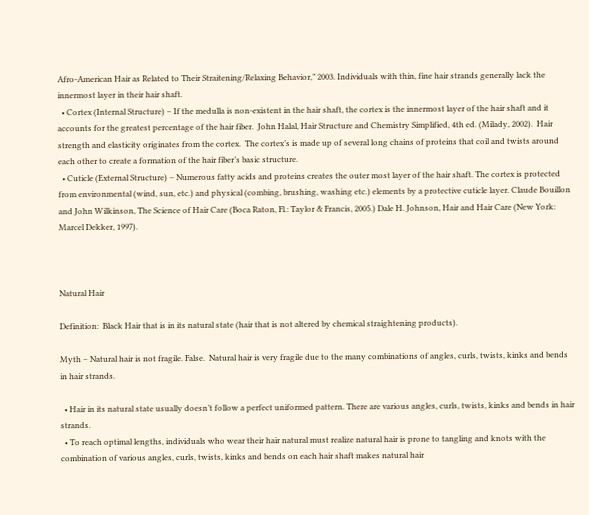Afro-American Hair as Related to Their Straitening/Relaxing Behavior,” 2003. Individuals with thin, fine hair strands generally lack the innermost layer in their hair shaft.
  • Cortex (Internal Structure) – If the medulla is non-existent in the hair shaft, the cortex is the innermost layer of the hair shaft and it accounts for the greatest percentage of the hair fiber.  John Halal, Hair Structure and Chemistry Simplified, 4th ed. (Milady, 2002).  Hair strength and elasticity originates from the cortex.  The cortex’s is made up of several long chains of proteins that coil and twists around each other to create a formation of the hair fiber’s basic structure.
  • Cuticle (External Structure) – Numerous fatty acids and proteins creates the outer most layer of the hair shaft. The cortex is protected from environmental (wind, sun, etc.) and physical (combing, brushing, washing etc.) elements by a protective cuticle layer. Claude Bouillon and John Wilkinson, The Science of Hair Care (Boca Raton, Fl.: Taylor & Francis, 2005.) Dale H. Johnson, Hair and Hair Care (New York: Marcel Dekker, 1997).



Natural Hair

Definition:  Black Hair that is in its natural state (hair that is not altered by chemical straightening products).

Myth – Natural hair is not fragile. False.  Natural hair is very fragile due to the many combinations of angles, curls, twists, kinks and bends in hair strands.

  • Hair in its natural state usually doesn’t follow a perfect uniformed pattern. There are various angles, curls, twists, kinks and bends in hair strands.
  • To reach optimal lengths, individuals who wear their hair natural must realize natural hair is prone to tangling and knots with the combination of various angles, curls, twists, kinks and bends on each hair shaft makes natural hair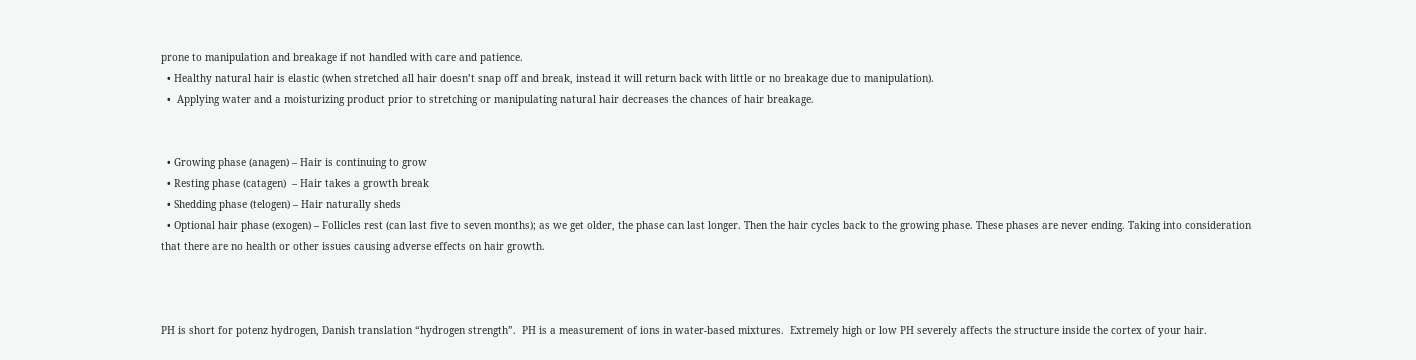prone to manipulation and breakage if not handled with care and patience.
  • Healthy natural hair is elastic (when stretched all hair doesn’t snap off and break, instead it will return back with little or no breakage due to manipulation).
  •  Applying water and a moisturizing product prior to stretching or manipulating natural hair decreases the chances of hair breakage.


  • Growing phase (anagen) – Hair is continuing to grow
  • Resting phase (catagen)  – Hair takes a growth break
  • Shedding phase (telogen) – Hair naturally sheds
  • Optional hair phase (exogen) – Follicles rest (can last five to seven months); as we get older, the phase can last longer. Then the hair cycles back to the growing phase. These phases are never ending. Taking into consideration that there are no health or other issues causing adverse effects on hair growth.



PH is short for potenz hydrogen, Danish translation “hydrogen strength”.  PH is a measurement of ions in water-based mixtures.  Extremely high or low PH severely affects the structure inside the cortex of your hair.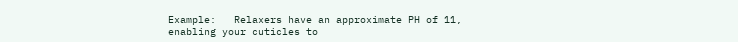Example:   Relaxers have an approximate PH of 11, enabling your cuticles to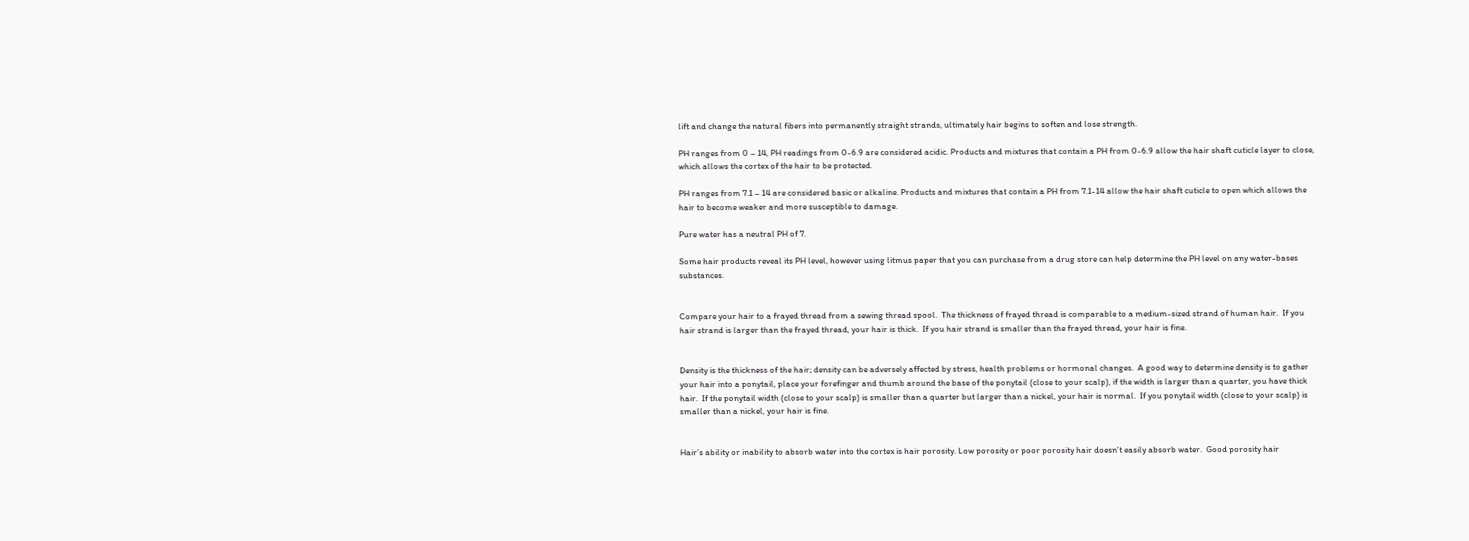lift and change the natural fibers into permanently straight strands, ultimately hair begins to soften and lose strength.

PH ranges from 0 – 14, PH readings from 0-6.9 are considered acidic. Products and mixtures that contain a PH from 0-6.9 allow the hair shaft cuticle layer to close, which allows the cortex of the hair to be protected.

PH ranges from 7.1 – 14 are considered basic or alkaline. Products and mixtures that contain a PH from 7.1-14 allow the hair shaft cuticle to open which allows the hair to become weaker and more susceptible to damage.

Pure water has a neutral PH of 7.

Some hair products reveal its PH level, however using litmus paper that you can purchase from a drug store can help determine the PH level on any water-bases substances.


Compare your hair to a frayed thread from a sewing thread spool.  The thickness of frayed thread is comparable to a medium-sized strand of human hair.  If you hair strand is larger than the frayed thread, your hair is thick.  If you hair strand is smaller than the frayed thread, your hair is fine.


Density is the thickness of the hair; density can be adversely affected by stress, health problems or hormonal changes.  A good way to determine density is to gather your hair into a ponytail, place your forefinger and thumb around the base of the ponytail (close to your scalp), if the width is larger than a quarter, you have thick hair.  If the ponytail width (close to your scalp) is smaller than a quarter but larger than a nickel, your hair is normal.  If you ponytail width (close to your scalp) is smaller than a nickel, your hair is fine.


Hair’s ability or inability to absorb water into the cortex is hair porosity. Low porosity or poor porosity hair doesn’t easily absorb water.  Good porosity hair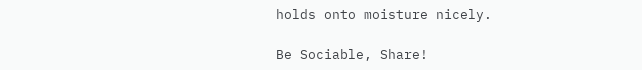holds onto moisture nicely.

Be Sociable, Share!